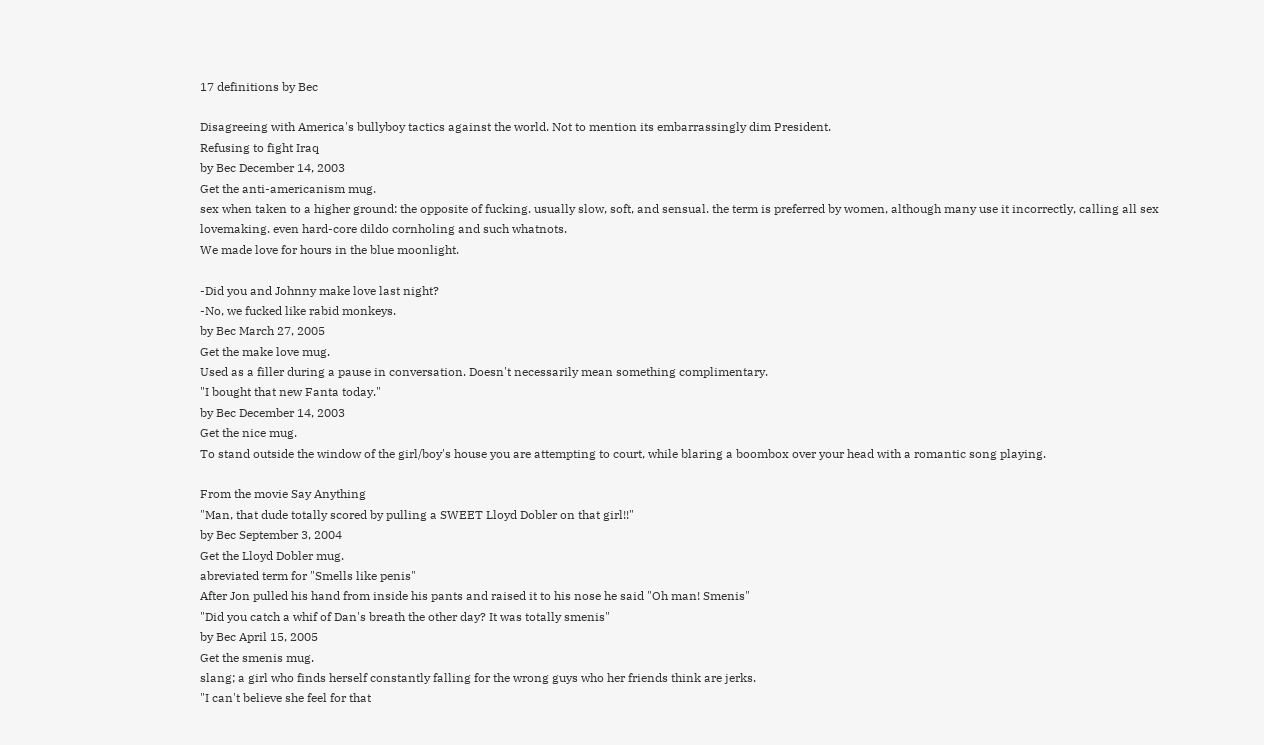17 definitions by Bec

Disagreeing with America's bullyboy tactics against the world. Not to mention its embarrassingly dim President.
Refusing to fight Iraq
by Bec December 14, 2003
Get the anti-americanism mug.
sex when taken to a higher ground: the opposite of fucking. usually slow, soft, and sensual. the term is preferred by women, although many use it incorrectly, calling all sex lovemaking. even hard-core dildo cornholing and such whatnots.
We made love for hours in the blue moonlight.

-Did you and Johnny make love last night?
-No, we fucked like rabid monkeys.
by Bec March 27, 2005
Get the make love mug.
Used as a filler during a pause in conversation. Doesn't necessarily mean something complimentary.
"I bought that new Fanta today."
by Bec December 14, 2003
Get the nice mug.
To stand outside the window of the girl/boy's house you are attempting to court, while blaring a boombox over your head with a romantic song playing.

From the movie Say Anything
"Man, that dude totally scored by pulling a SWEET Lloyd Dobler on that girl!!"
by Bec September 3, 2004
Get the Lloyd Dobler mug.
abreviated term for "Smells like penis"
After Jon pulled his hand from inside his pants and raised it to his nose he said "Oh man! Smenis"
"Did you catch a whif of Dan's breath the other day? It was totally smenis"
by Bec April 15, 2005
Get the smenis mug.
slang; a girl who finds herself constantly falling for the wrong guys who her friends think are jerks.
"I can't believe she feel for that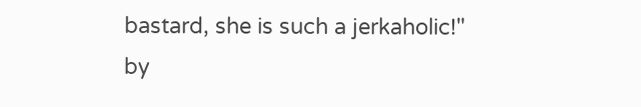bastard, she is such a jerkaholic!"
by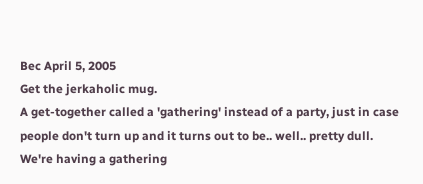Bec April 5, 2005
Get the jerkaholic mug.
A get-together called a 'gathering' instead of a party, just in case people don't turn up and it turns out to be.. well.. pretty dull.
We're having a gathering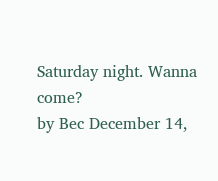Saturday night. Wanna come?
by Bec December 14,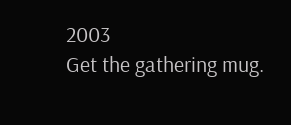2003
Get the gathering mug.